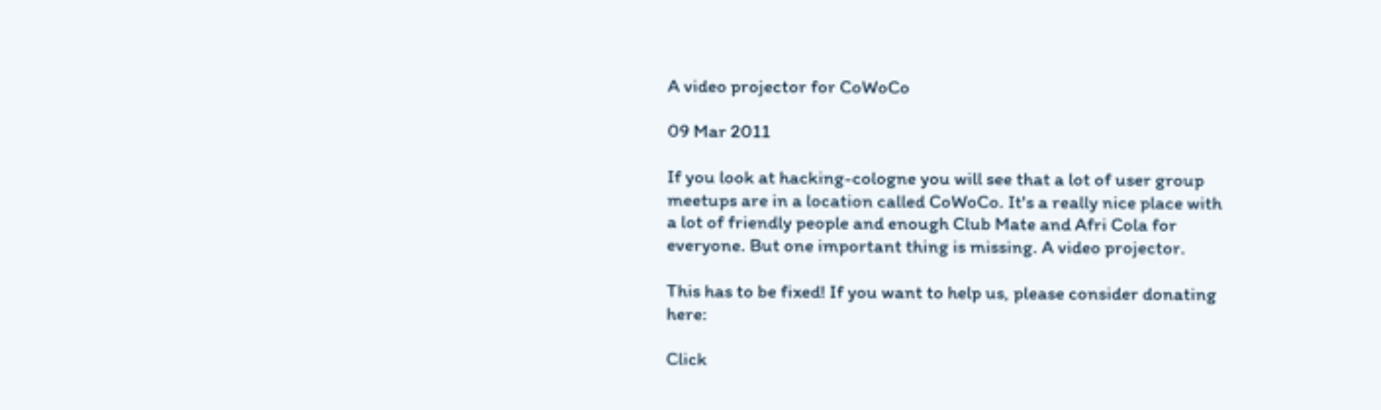A video projector for CoWoCo

09 Mar 2011

If you look at hacking-cologne you will see that a lot of user group meetups are in a location called CoWoCo. It's a really nice place with a lot of friendly people and enough Club Mate and Afri Cola for everyone. But one important thing is missing. A video projector.

This has to be fixed! If you want to help us, please consider donating here:

Click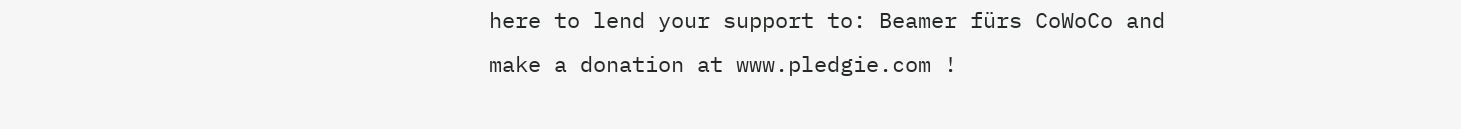here to lend your support to: Beamer fürs CoWoCo and make a donation at www.pledgie.com !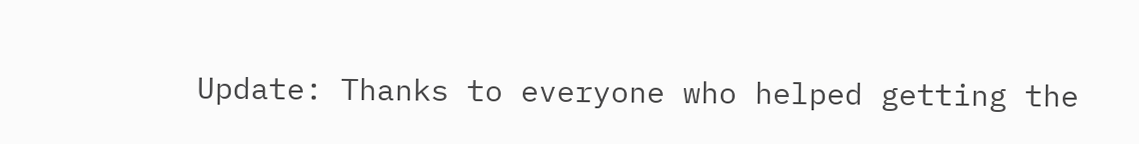Update: Thanks to everyone who helped getting the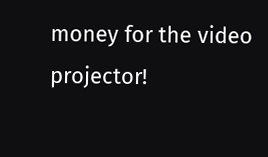money for the video projector!